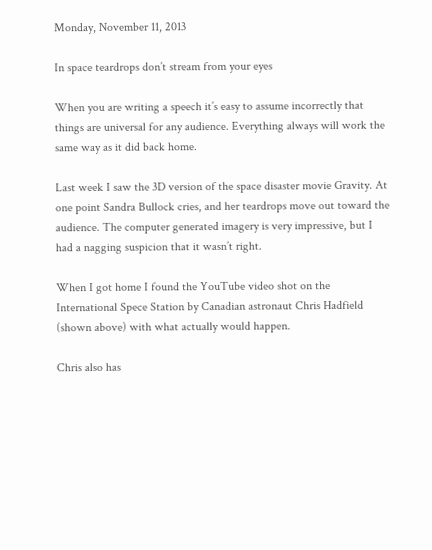Monday, November 11, 2013

In space teardrops don’t stream from your eyes

When you are writing a speech it’s easy to assume incorrectly that things are universal for any audience. Everything always will work the same way as it did back home.

Last week I saw the 3D version of the space disaster movie Gravity. At one point Sandra Bullock cries, and her teardrops move out toward the audience. The computer generated imagery is very impressive, but I had a nagging suspicion that it wasn’t right.

When I got home I found the YouTube video shot on the International Spece Station by Canadian astronaut Chris Hadfield (shown above) with what actually would happen.

Chris also has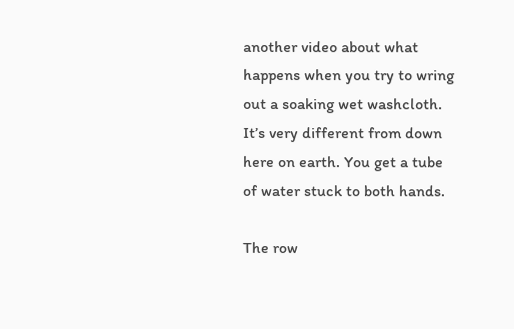another video about what happens when you try to wring out a soaking wet washcloth. It’s very different from down here on earth. You get a tube of water stuck to both hands.

The row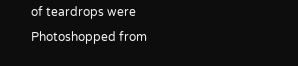of teardrops were Photoshopped from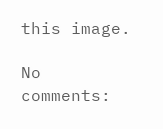this image.

No comments: